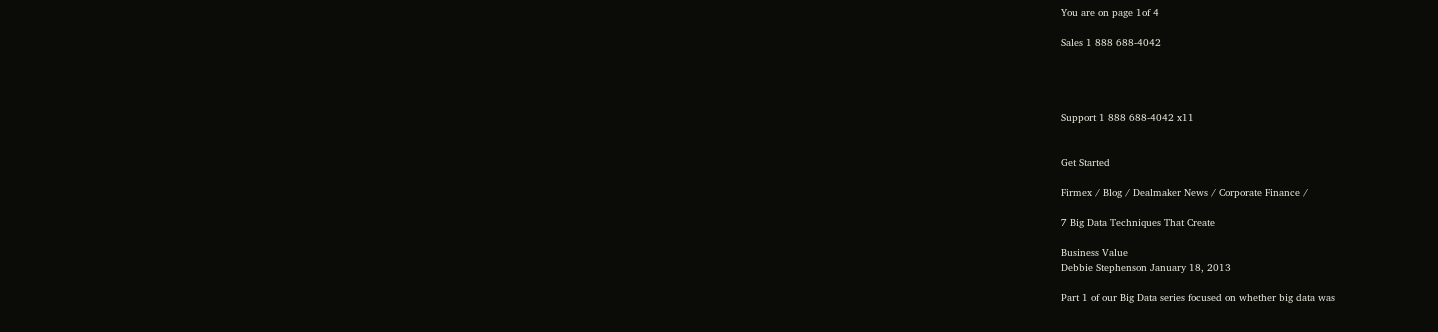You are on page 1of 4

Sales 1 888 688-4042




Support 1 888 688-4042 x11


Get Started

Firmex / Blog / Dealmaker News / Corporate Finance /

7 Big Data Techniques That Create

Business Value
Debbie Stephenson January 18, 2013

Part 1 of our Big Data series focused on whether big data was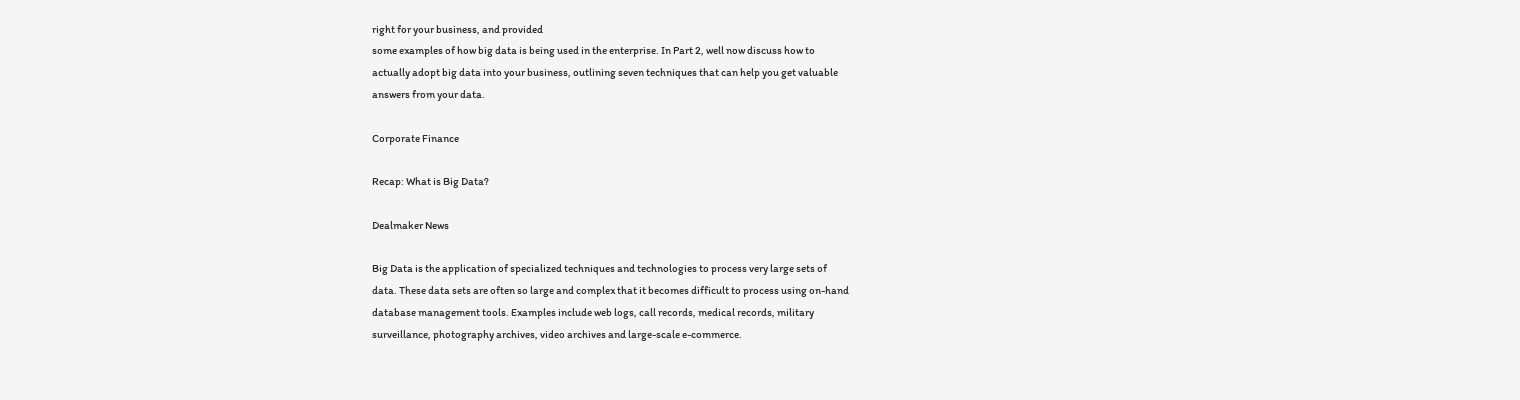right for your business, and provided
some examples of how big data is being used in the enterprise. In Part 2, well now discuss how to
actually adopt big data into your business, outlining seven techniques that can help you get valuable
answers from your data.

Corporate Finance

Recap: What is Big Data?

Dealmaker News

Big Data is the application of specialized techniques and technologies to process very large sets of
data. These data sets are often so large and complex that it becomes difficult to process using on-hand
database management tools. Examples include web logs, call records, medical records, military
surveillance, photography archives, video archives and large-scale e-commerce.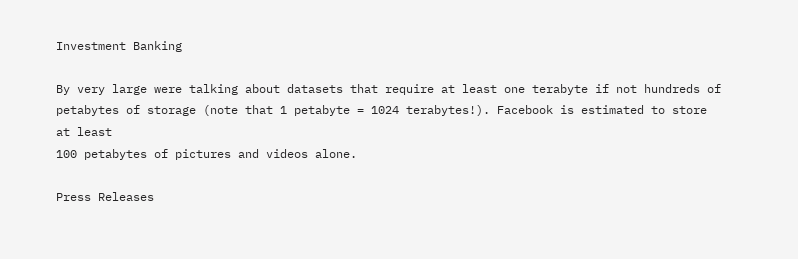Investment Banking

By very large were talking about datasets that require at least one terabyte if not hundreds of
petabytes of storage (note that 1 petabyte = 1024 terabytes!). Facebook is estimated to store at least
100 petabytes of pictures and videos alone.

Press Releases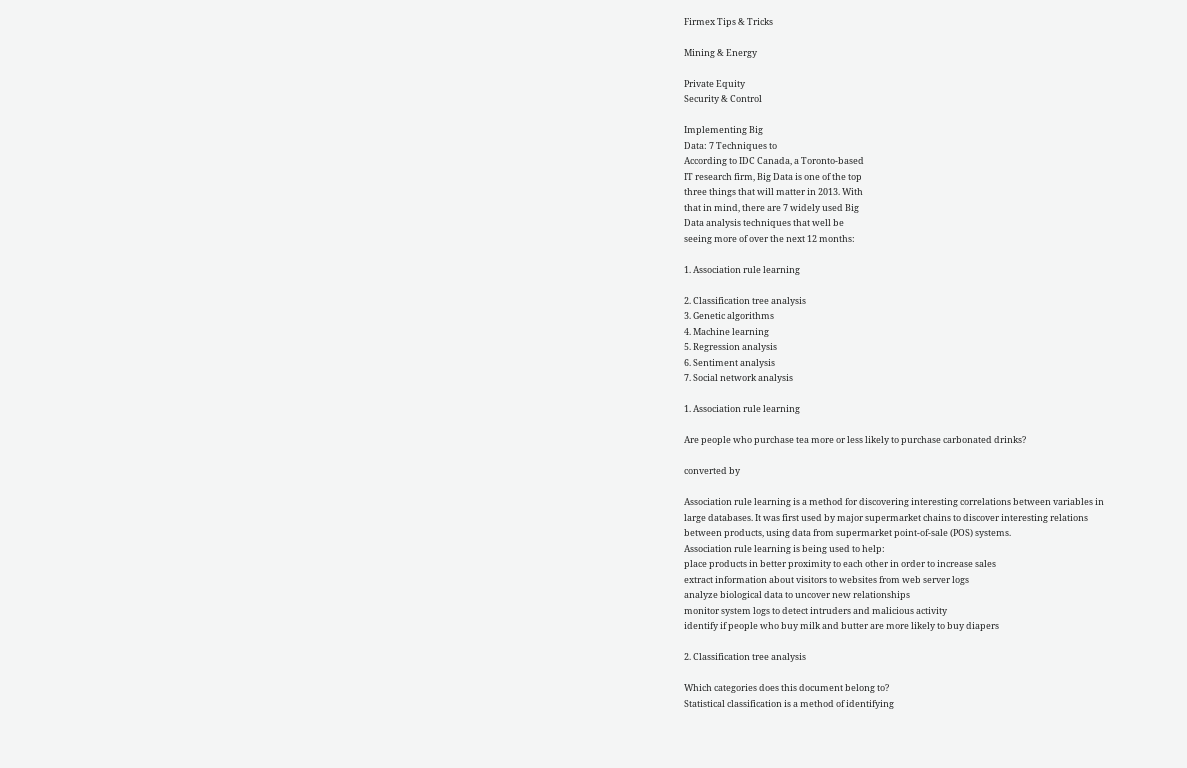Firmex Tips & Tricks

Mining & Energy

Private Equity
Security & Control

Implementing Big
Data: 7 Techniques to
According to IDC Canada, a Toronto-based
IT research firm, Big Data is one of the top
three things that will matter in 2013. With
that in mind, there are 7 widely used Big
Data analysis techniques that well be
seeing more of over the next 12 months:

1. Association rule learning

2. Classification tree analysis
3. Genetic algorithms
4. Machine learning
5. Regression analysis
6. Sentiment analysis
7. Social network analysis

1. Association rule learning

Are people who purchase tea more or less likely to purchase carbonated drinks?

converted by

Association rule learning is a method for discovering interesting correlations between variables in
large databases. It was first used by major supermarket chains to discover interesting relations
between products, using data from supermarket point-of-sale (POS) systems.
Association rule learning is being used to help:
place products in better proximity to each other in order to increase sales
extract information about visitors to websites from web server logs
analyze biological data to uncover new relationships
monitor system logs to detect intruders and malicious activity
identify if people who buy milk and butter are more likely to buy diapers

2. Classification tree analysis

Which categories does this document belong to?
Statistical classification is a method of identifying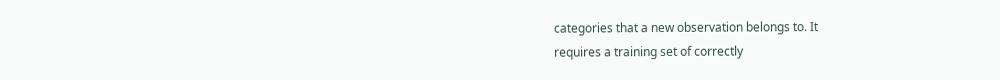categories that a new observation belongs to. It
requires a training set of correctly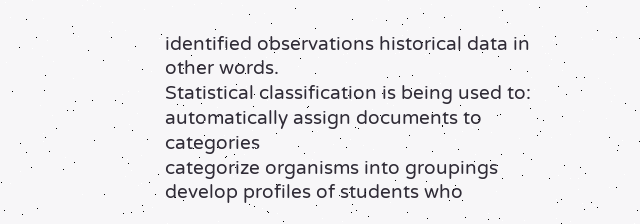identified observations historical data in other words.
Statistical classification is being used to:
automatically assign documents to categories
categorize organisms into groupings
develop profiles of students who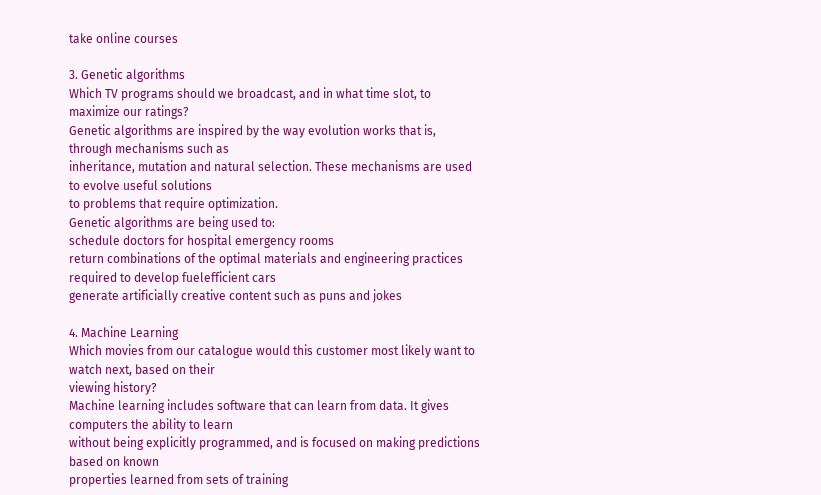take online courses

3. Genetic algorithms
Which TV programs should we broadcast, and in what time slot, to maximize our ratings?
Genetic algorithms are inspired by the way evolution works that is, through mechanisms such as
inheritance, mutation and natural selection. These mechanisms are used to evolve useful solutions
to problems that require optimization.
Genetic algorithms are being used to:
schedule doctors for hospital emergency rooms
return combinations of the optimal materials and engineering practices required to develop fuelefficient cars
generate artificially creative content such as puns and jokes

4. Machine Learning
Which movies from our catalogue would this customer most likely want to watch next, based on their
viewing history?
Machine learning includes software that can learn from data. It gives computers the ability to learn
without being explicitly programmed, and is focused on making predictions based on known
properties learned from sets of training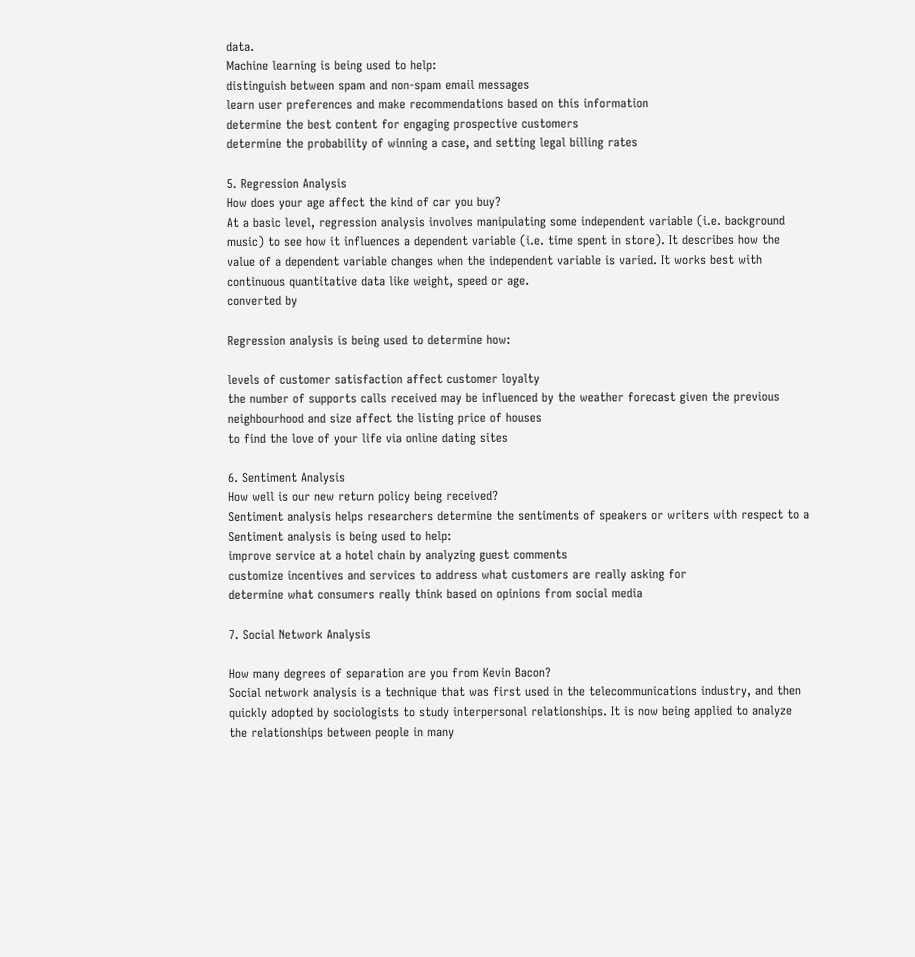data.
Machine learning is being used to help:
distinguish between spam and non-spam email messages
learn user preferences and make recommendations based on this information
determine the best content for engaging prospective customers
determine the probability of winning a case, and setting legal billing rates

5. Regression Analysis
How does your age affect the kind of car you buy?
At a basic level, regression analysis involves manipulating some independent variable (i.e. background
music) to see how it influences a dependent variable (i.e. time spent in store). It describes how the
value of a dependent variable changes when the independent variable is varied. It works best with
continuous quantitative data like weight, speed or age.
converted by

Regression analysis is being used to determine how:

levels of customer satisfaction affect customer loyalty
the number of supports calls received may be influenced by the weather forecast given the previous
neighbourhood and size affect the listing price of houses
to find the love of your life via online dating sites

6. Sentiment Analysis
How well is our new return policy being received?
Sentiment analysis helps researchers determine the sentiments of speakers or writers with respect to a
Sentiment analysis is being used to help:
improve service at a hotel chain by analyzing guest comments
customize incentives and services to address what customers are really asking for
determine what consumers really think based on opinions from social media

7. Social Network Analysis

How many degrees of separation are you from Kevin Bacon?
Social network analysis is a technique that was first used in the telecommunications industry, and then
quickly adopted by sociologists to study interpersonal relationships. It is now being applied to analyze
the relationships between people in many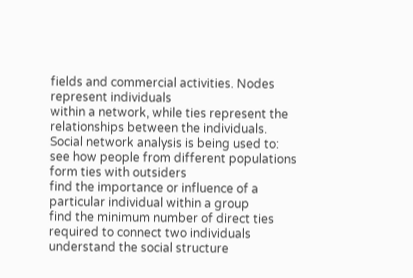fields and commercial activities. Nodes represent individuals
within a network, while ties represent the relationships between the individuals.
Social network analysis is being used to:
see how people from different populations form ties with outsiders
find the importance or influence of a particular individual within a group
find the minimum number of direct ties required to connect two individuals
understand the social structure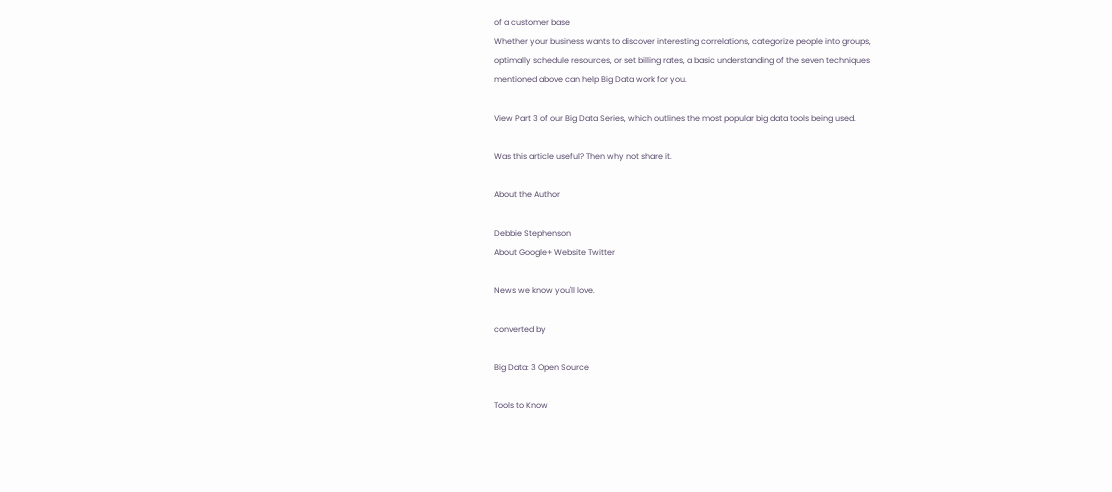of a customer base
Whether your business wants to discover interesting correlations, categorize people into groups,
optimally schedule resources, or set billing rates, a basic understanding of the seven techniques
mentioned above can help Big Data work for you.

View Part 3 of our Big Data Series, which outlines the most popular big data tools being used.

Was this article useful? Then why not share it.

About the Author

Debbie Stephenson
About Google+ Website Twitter

News we know you'll love.

converted by

Big Data: 3 Open Source

Tools to Know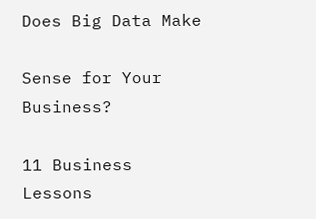Does Big Data Make

Sense for Your Business?

11 Business Lessons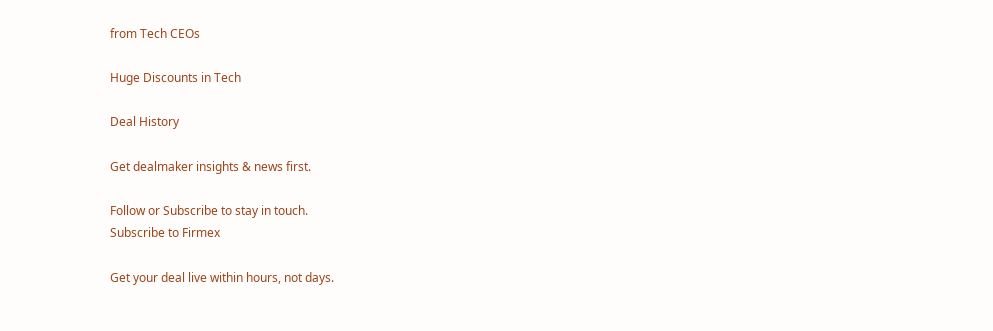from Tech CEOs

Huge Discounts in Tech

Deal History

Get dealmaker insights & news first.

Follow or Subscribe to stay in touch.
Subscribe to Firmex

Get your deal live within hours, not days.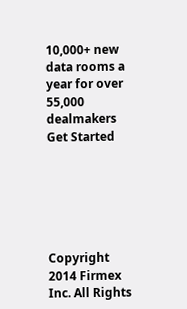10,000+ new data rooms a year for over 55,000 dealmakers
Get Started






Copyright 2014 Firmex Inc. All Rights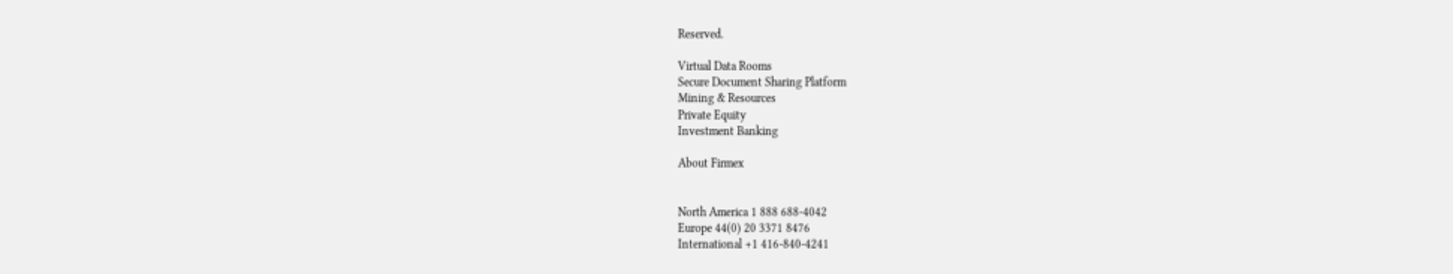Reserved.

Virtual Data Rooms
Secure Document Sharing Platform
Mining & Resources
Private Equity
Investment Banking

About Firmex


North America 1 888 688-4042
Europe 44(0) 20 3371 8476
International +1 416-840-4241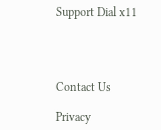Support Dial x11




Contact Us

Privacy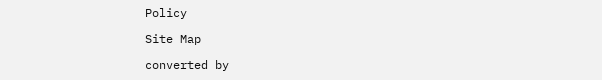Policy

Site Map

converted by